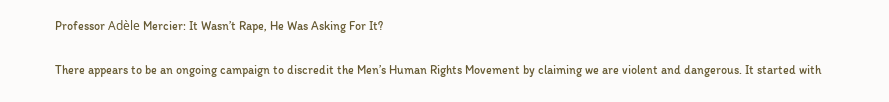Professor Adèle Mercier: It Wasn’t Rape, He Was Asking For It?

There appears to be an ongoing campaign to discredit the Men’s Human Rights Movement by claiming we are violent and dangerous. It started with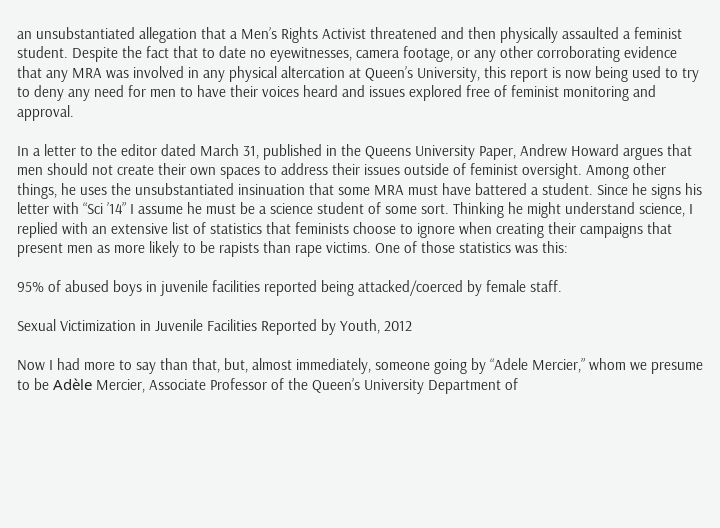an unsubstantiated allegation that a Men’s Rights Activist threatened and then physically assaulted a feminist student. Despite the fact that to date no eyewitnesses, camera footage, or any other corroborating evidence that any MRA was involved in any physical altercation at Queen’s University, this report is now being used to try to deny any need for men to have their voices heard and issues explored free of feminist monitoring and approval.

In a letter to the editor dated March 31, published in the Queens University Paper, Andrew Howard argues that men should not create their own spaces to address their issues outside of feminist oversight. Among other things, he uses the unsubstantiated insinuation that some MRA must have battered a student. Since he signs his letter with “Sci ’14” I assume he must be a science student of some sort. Thinking he might understand science, I replied with an extensive list of statistics that feminists choose to ignore when creating their campaigns that present men as more likely to be rapists than rape victims. One of those statistics was this:

95% of abused boys in juvenile facilities reported being attacked/coerced by female staff.

Sexual Victimization in Juvenile Facilities Reported by Youth, 2012

Now I had more to say than that, but, almost immediately, someone going by “Adele Mercier,” whom we presume to be Adèle Mercier, Associate Professor of the Queen’s University Department of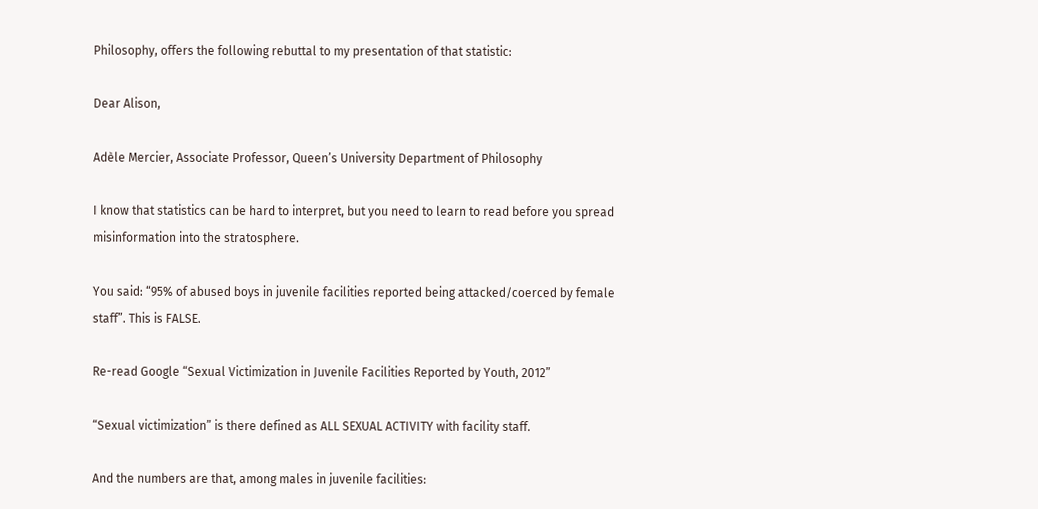Philosophy, offers the following rebuttal to my presentation of that statistic:

Dear Alison,

Adèle Mercier, Associate Professor, Queen’s University Department of Philosophy

I know that statistics can be hard to interpret, but you need to learn to read before you spread misinformation into the stratosphere.

You said: “95% of abused boys in juvenile facilities reported being attacked/coerced by female staff”. This is FALSE.

Re-read Google “Sexual Victimization in Juvenile Facilities Reported by Youth, 2012”

“Sexual victimization” is there defined as ALL SEXUAL ACTIVITY with facility staff.

And the numbers are that, among males in juvenile facilities: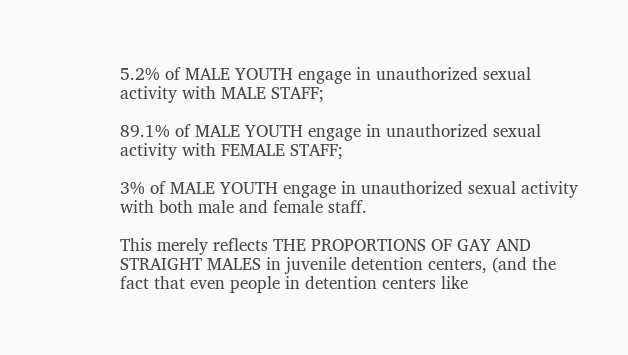5.2% of MALE YOUTH engage in unauthorized sexual activity with MALE STAFF;

89.1% of MALE YOUTH engage in unauthorized sexual activity with FEMALE STAFF;

3% of MALE YOUTH engage in unauthorized sexual activity with both male and female staff.

This merely reflects THE PROPORTIONS OF GAY AND STRAIGHT MALES in juvenile detention centers, (and the fact that even people in detention centers like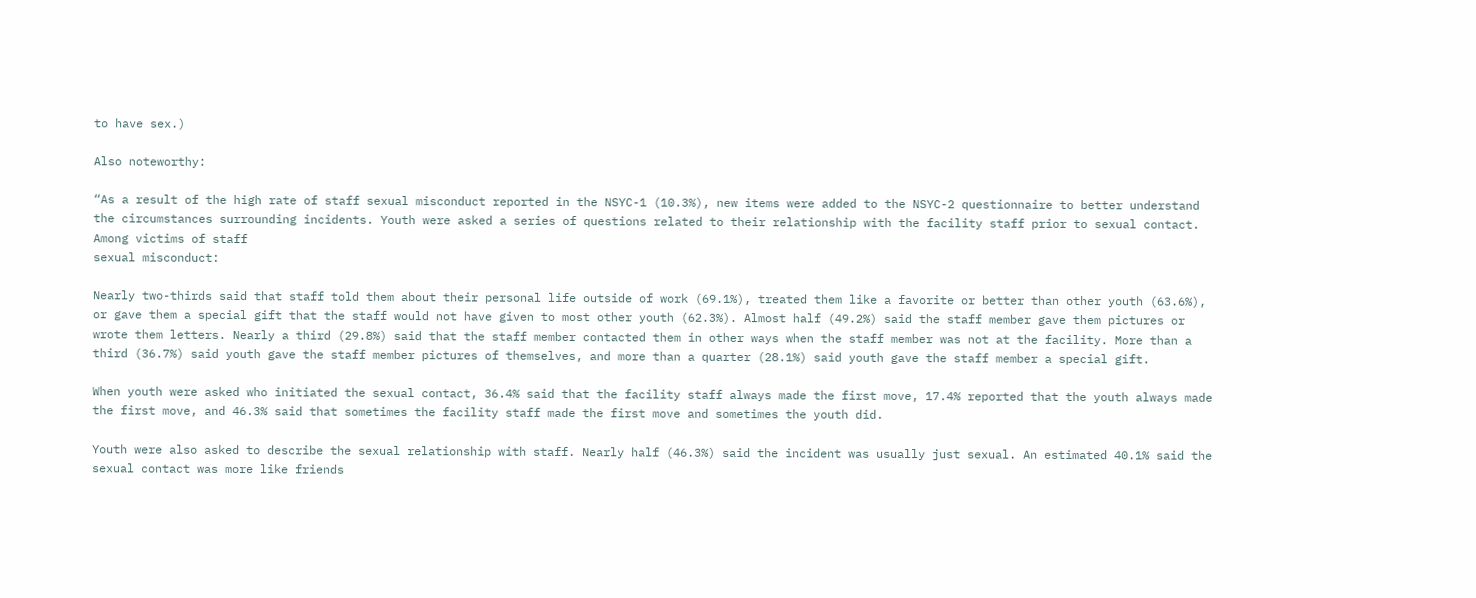to have sex.)

Also noteworthy:

“As a result of the high rate of staff sexual misconduct reported in the NSYC-1 (10.3%), new items were added to the NSYC-2 questionnaire to better understand the circumstances surrounding incidents. Youth were asked a series of questions related to their relationship with the facility staff prior to sexual contact. Among victims of staff
sexual misconduct:

Nearly two-thirds said that staff told them about their personal life outside of work (69.1%), treated them like a favorite or better than other youth (63.6%), or gave them a special gift that the staff would not have given to most other youth (62.3%). Almost half (49.2%) said the staff member gave them pictures or wrote them letters. Nearly a third (29.8%) said that the staff member contacted them in other ways when the staff member was not at the facility. More than a third (36.7%) said youth gave the staff member pictures of themselves, and more than a quarter (28.1%) said youth gave the staff member a special gift.

When youth were asked who initiated the sexual contact, 36.4% said that the facility staff always made the first move, 17.4% reported that the youth always made the first move, and 46.3% said that sometimes the facility staff made the first move and sometimes the youth did.

Youth were also asked to describe the sexual relationship with staff. Nearly half (46.3%) said the incident was usually just sexual. An estimated 40.1% said the sexual contact was more like friends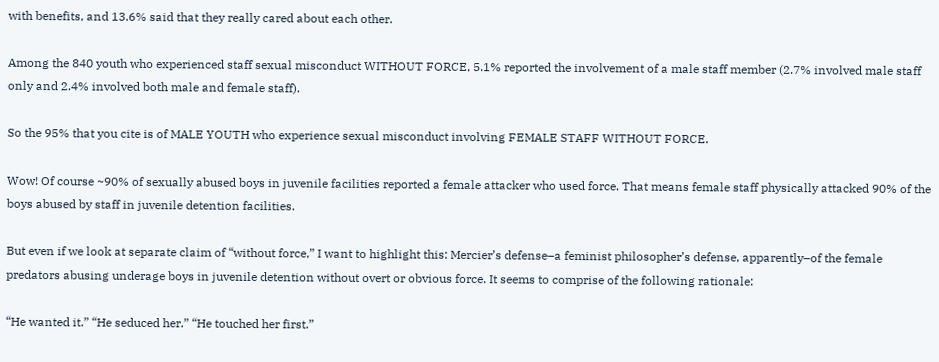with benefits, and 13.6% said that they really cared about each other.

Among the 840 youth who experienced staff sexual misconduct WITHOUT FORCE, 5.1% reported the involvement of a male staff member (2.7% involved male staff only and 2.4% involved both male and female staff).

So the 95% that you cite is of MALE YOUTH who experience sexual misconduct involving FEMALE STAFF WITHOUT FORCE.

Wow! Of course ~90% of sexually abused boys in juvenile facilities reported a female attacker who used force. That means female staff physically attacked 90% of the boys abused by staff in juvenile detention facilities.

But even if we look at separate claim of “without force,” I want to highlight this: Mercier’s defense–a feminist philosopher’s defense, apparently–of the female predators abusing underage boys in juvenile detention without overt or obvious force. It seems to comprise of the following rationale:

“He wanted it.” “He seduced her.” “He touched her first.”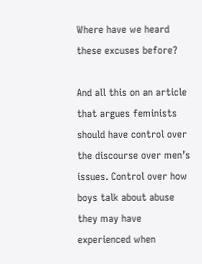Where have we heard these excuses before?

And all this on an article that argues feminists should have control over the discourse over men’s issues. Control over how boys talk about abuse they may have experienced when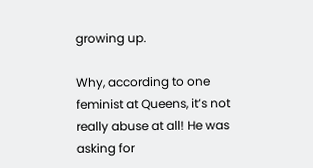growing up.

Why, according to one feminist at Queens, it’s not really abuse at all! He was asking for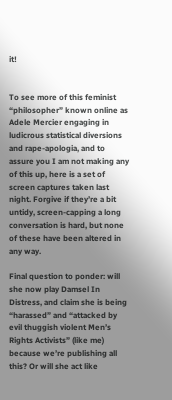it!


To see more of this feminist “philosopher” known online as Adele Mercier engaging in ludicrous statistical diversions and rape-apologia, and to assure you I am not making any of this up, here is a set of screen captures taken last night. Forgive if they’re a bit untidy, screen-capping a long conversation is hard, but none of these have been altered in any way.

Final question to ponder: will she now play Damsel In Distress, and claim she is being “harassed” and “attacked by evil thuggish violent Men’s Rights Activists” (like me) because we’re publishing all this? Or will she act like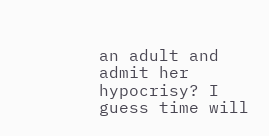an adult and admit her hypocrisy? I guess time will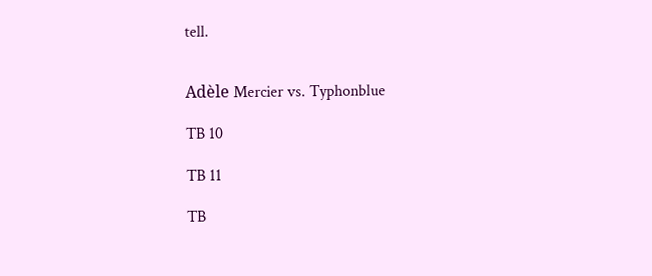tell.


Adèle Mercier vs. Typhonblue

TB 10

TB 11

TB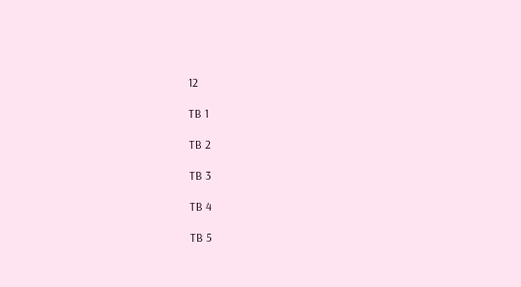12

TB 1

TB 2

TB 3

TB 4

TB 5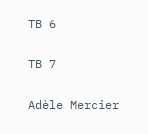TB 6

TB 7

Adèle Mercier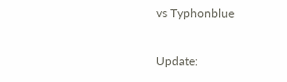vs Typhonblue

Update: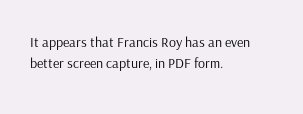It appears that Francis Roy has an even better screen capture, in PDF form.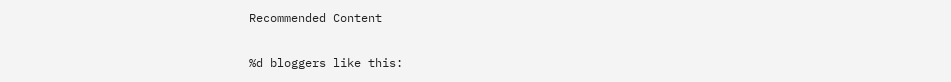Recommended Content

%d bloggers like this: